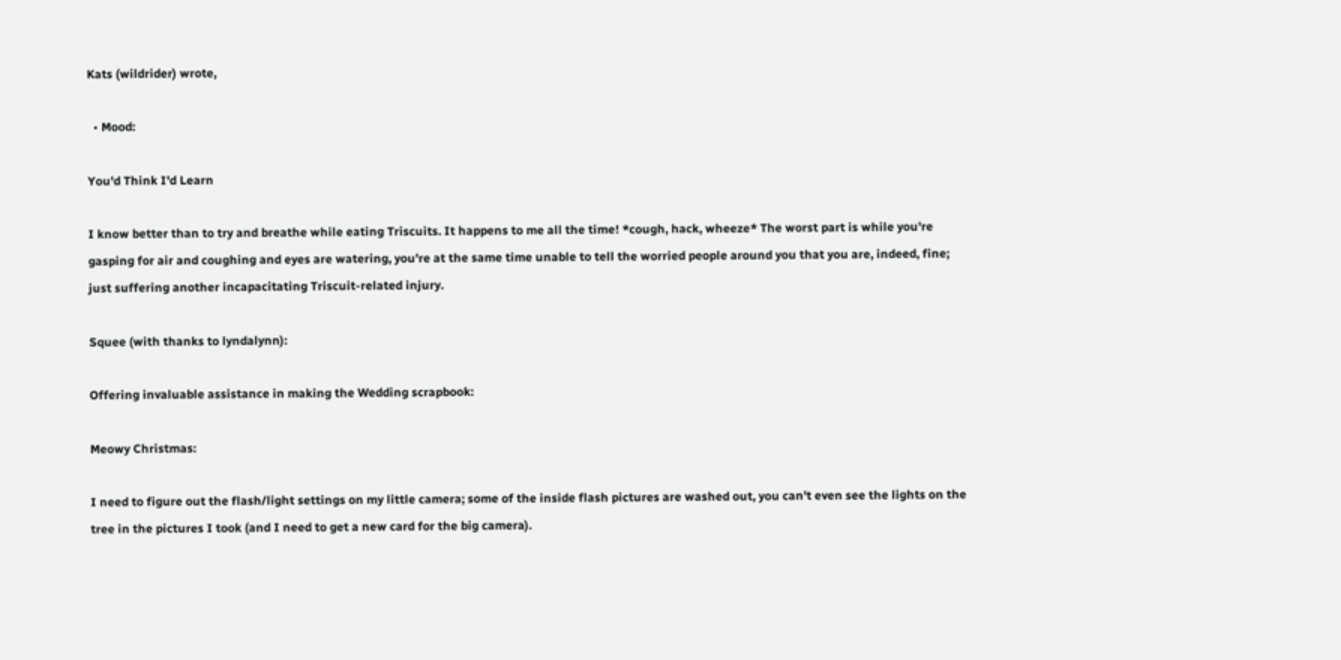Kats (wildrider) wrote,

  • Mood:

You'd Think I'd Learn

I know better than to try and breathe while eating Triscuits. It happens to me all the time! *cough, hack, wheeze* The worst part is while you're gasping for air and coughing and eyes are watering, you're at the same time unable to tell the worried people around you that you are, indeed, fine; just suffering another incapacitating Triscuit-related injury.

Squee (with thanks to lyndalynn):

Offering invaluable assistance in making the Wedding scrapbook:

Meowy Christmas:

I need to figure out the flash/light settings on my little camera; some of the inside flash pictures are washed out, you can't even see the lights on the tree in the pictures I took (and I need to get a new card for the big camera).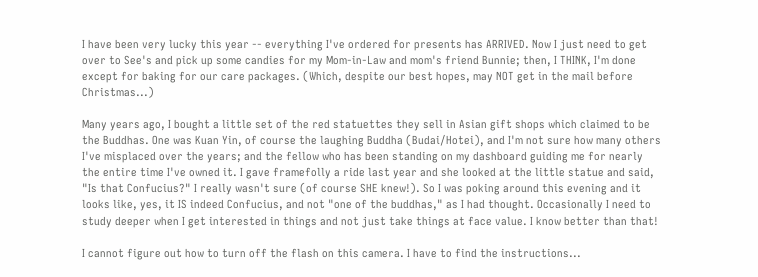I have been very lucky this year -- everything I've ordered for presents has ARRIVED. Now I just need to get over to See's and pick up some candies for my Mom-in-Law and mom's friend Bunnie; then, I THINK, I'm done except for baking for our care packages. (Which, despite our best hopes, may NOT get in the mail before Christmas...)

Many years ago, I bought a little set of the red statuettes they sell in Asian gift shops which claimed to be the Buddhas. One was Kuan Yin, of course the laughing Buddha (Budai/Hotei), and I'm not sure how many others I've misplaced over the years; and the fellow who has been standing on my dashboard guiding me for nearly the entire time I've owned it. I gave framefolly a ride last year and she looked at the little statue and said, "Is that Confucius?" I really wasn't sure (of course SHE knew!). So I was poking around this evening and it looks like, yes, it IS indeed Confucius, and not "one of the buddhas," as I had thought. Occasionally I need to study deeper when I get interested in things and not just take things at face value. I know better than that!

I cannot figure out how to turn off the flash on this camera. I have to find the instructions...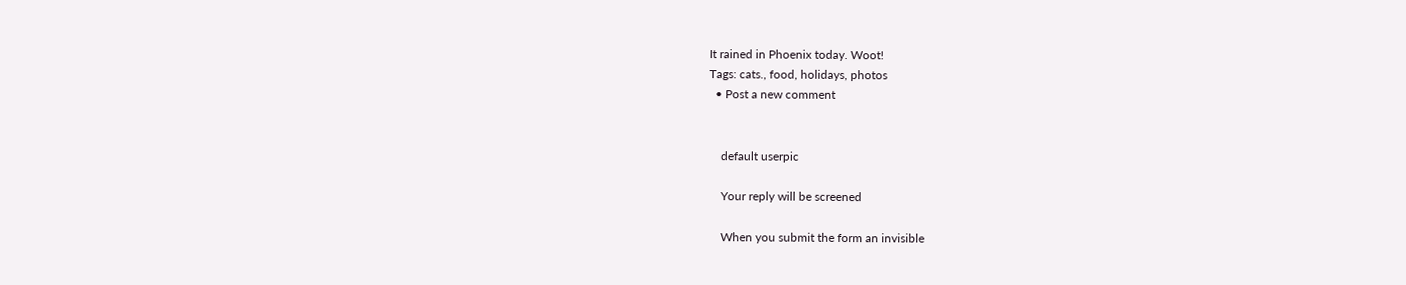It rained in Phoenix today. Woot!
Tags: cats., food, holidays, photos
  • Post a new comment


    default userpic

    Your reply will be screened

    When you submit the form an invisible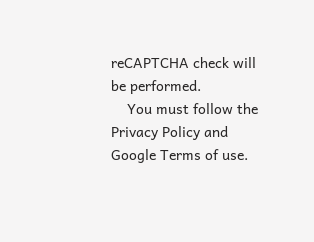reCAPTCHA check will be performed.
    You must follow the Privacy Policy and Google Terms of use.